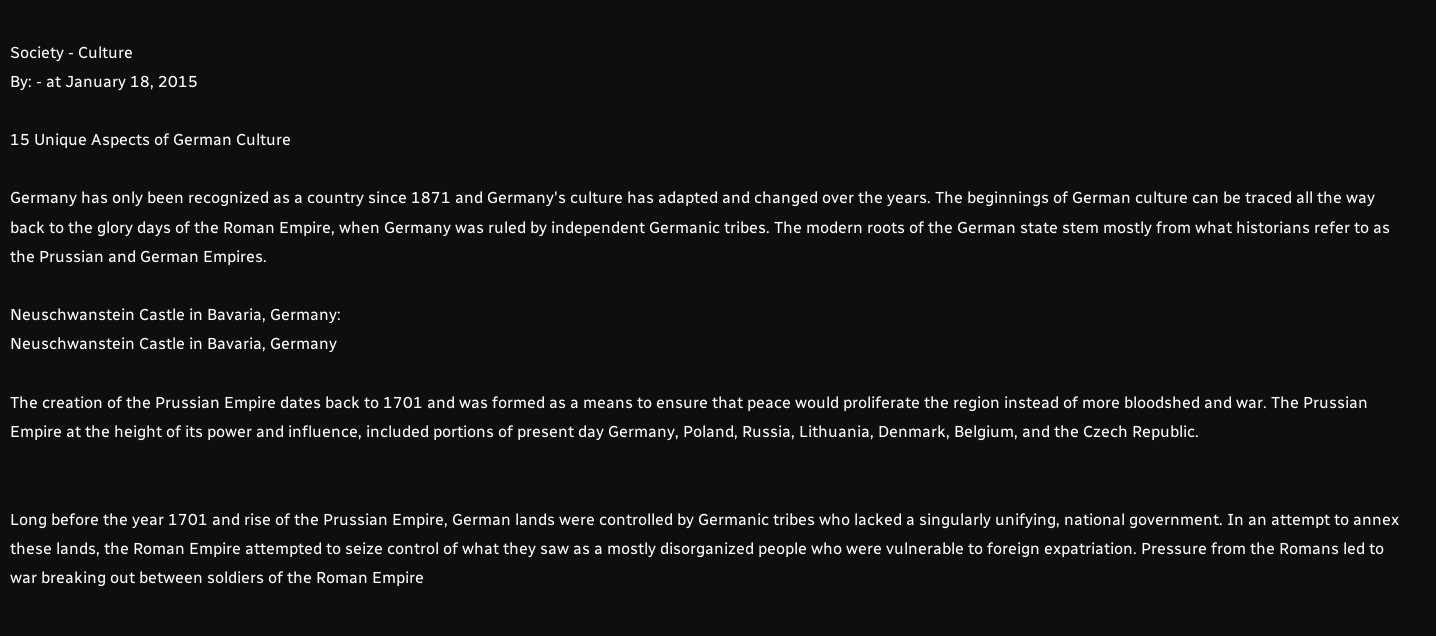Society - Culture
By: - at January 18, 2015

15 Unique Aspects of German Culture

Germany has only been recognized as a country since 1871 and Germany's culture has adapted and changed over the years. The beginnings of German culture can be traced all the way back to the glory days of the Roman Empire, when Germany was ruled by independent Germanic tribes. The modern roots of the German state stem mostly from what historians refer to as the Prussian and German Empires.

Neuschwanstein Castle in Bavaria, Germany:
Neuschwanstein Castle in Bavaria, Germany

The creation of the Prussian Empire dates back to 1701 and was formed as a means to ensure that peace would proliferate the region instead of more bloodshed and war. The Prussian Empire at the height of its power and influence, included portions of present day Germany, Poland, Russia, Lithuania, Denmark, Belgium, and the Czech Republic.


Long before the year 1701 and rise of the Prussian Empire, German lands were controlled by Germanic tribes who lacked a singularly unifying, national government. In an attempt to annex these lands, the Roman Empire attempted to seize control of what they saw as a mostly disorganized people who were vulnerable to foreign expatriation. Pressure from the Romans led to war breaking out between soldiers of the Roman Empire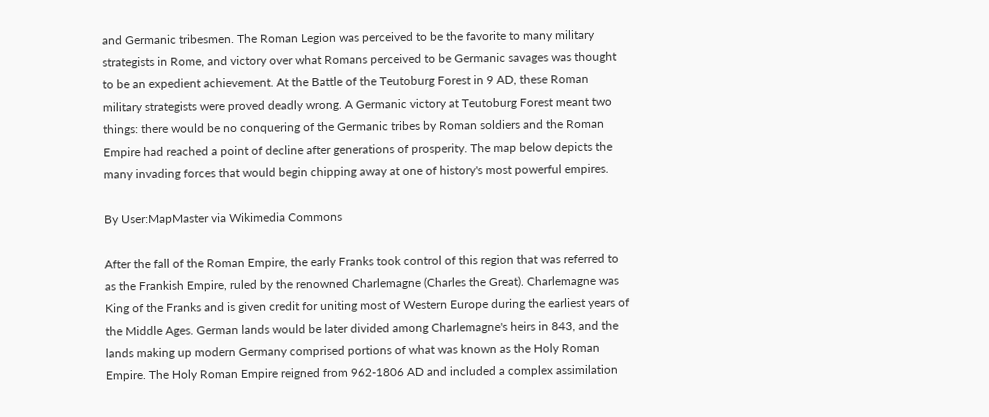and Germanic tribesmen. The Roman Legion was perceived to be the favorite to many military strategists in Rome, and victory over what Romans perceived to be Germanic savages was thought to be an expedient achievement. At the Battle of the Teutoburg Forest in 9 AD, these Roman military strategists were proved deadly wrong. A Germanic victory at Teutoburg Forest meant two things: there would be no conquering of the Germanic tribes by Roman soldiers and the Roman Empire had reached a point of decline after generations of prosperity. The map below depicts the many invading forces that would begin chipping away at one of history's most powerful empires.

By User:MapMaster via Wikimedia Commons

After the fall of the Roman Empire, the early Franks took control of this region that was referred to as the Frankish Empire, ruled by the renowned Charlemagne (Charles the Great). Charlemagne was King of the Franks and is given credit for uniting most of Western Europe during the earliest years of the Middle Ages. German lands would be later divided among Charlemagne's heirs in 843, and the lands making up modern Germany comprised portions of what was known as the Holy Roman Empire. The Holy Roman Empire reigned from 962-1806 AD and included a complex assimilation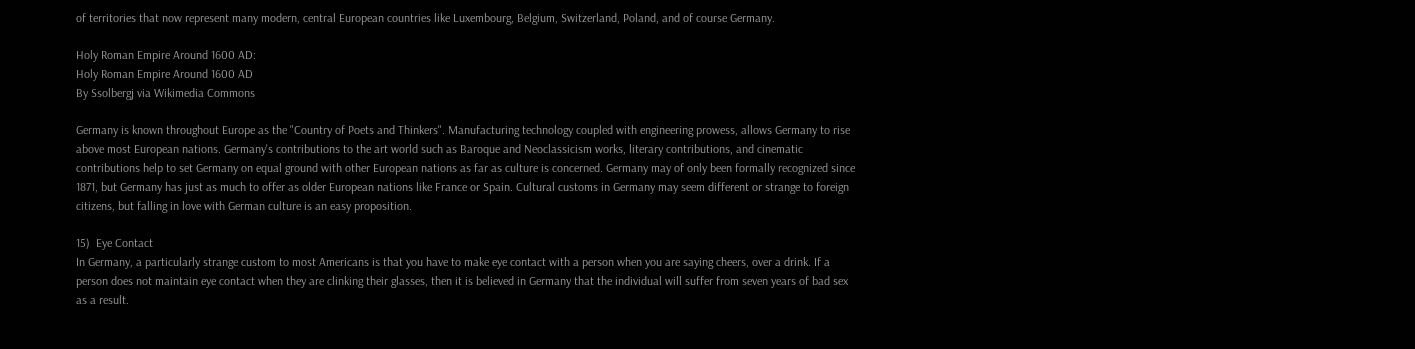of territories that now represent many modern, central European countries like Luxembourg, Belgium, Switzerland, Poland, and of course Germany.

Holy Roman Empire Around 1600 AD:
Holy Roman Empire Around 1600 AD
By Ssolbergj via Wikimedia Commons

Germany is known throughout Europe as the "Country of Poets and Thinkers". Manufacturing technology coupled with engineering prowess, allows Germany to rise above most European nations. Germany's contributions to the art world such as Baroque and Neoclassicism works, literary contributions, and cinematic contributions help to set Germany on equal ground with other European nations as far as culture is concerned. Germany may of only been formally recognized since 1871, but Germany has just as much to offer as older European nations like France or Spain. Cultural customs in Germany may seem different or strange to foreign citizens, but falling in love with German culture is an easy proposition.

15)  Eye Contact
In Germany, a particularly strange custom to most Americans is that you have to make eye contact with a person when you are saying cheers, over a drink. If a person does not maintain eye contact when they are clinking their glasses, then it is believed in Germany that the individual will suffer from seven years of bad sex as a result.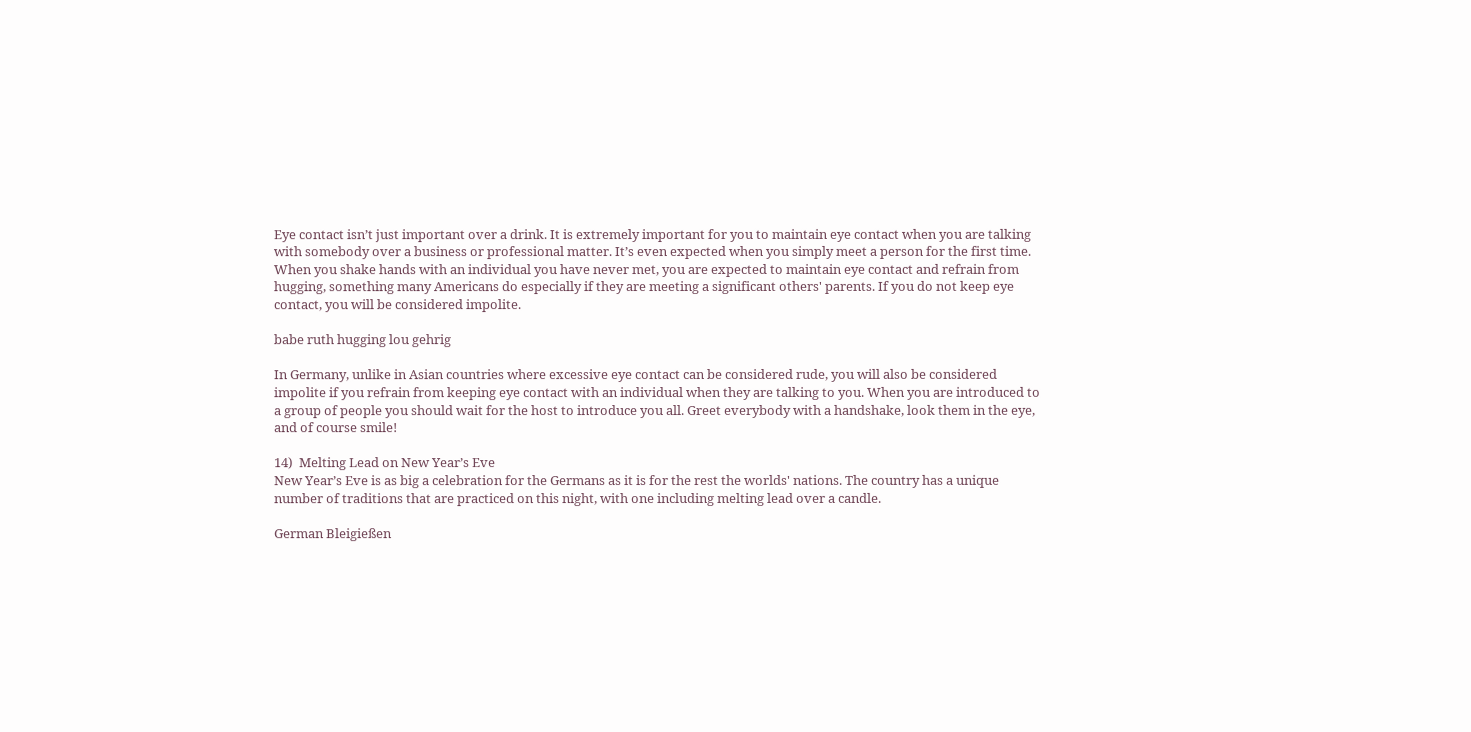Eye contact isn’t just important over a drink. It is extremely important for you to maintain eye contact when you are talking with somebody over a business or professional matter. It’s even expected when you simply meet a person for the first time. When you shake hands with an individual you have never met, you are expected to maintain eye contact and refrain from hugging, something many Americans do especially if they are meeting a significant others' parents. If you do not keep eye contact, you will be considered impolite.

babe ruth hugging lou gehrig

In Germany, unlike in Asian countries where excessive eye contact can be considered rude, you will also be considered impolite if you refrain from keeping eye contact with an individual when they are talking to you. When you are introduced to a group of people you should wait for the host to introduce you all. Greet everybody with a handshake, look them in the eye, and of course smile!

14)  Melting Lead on New Year’s Eve
New Year’s Eve is as big a celebration for the Germans as it is for the rest the worlds' nations. The country has a unique number of traditions that are practiced on this night, with one including melting lead over a candle.

German Bleigießen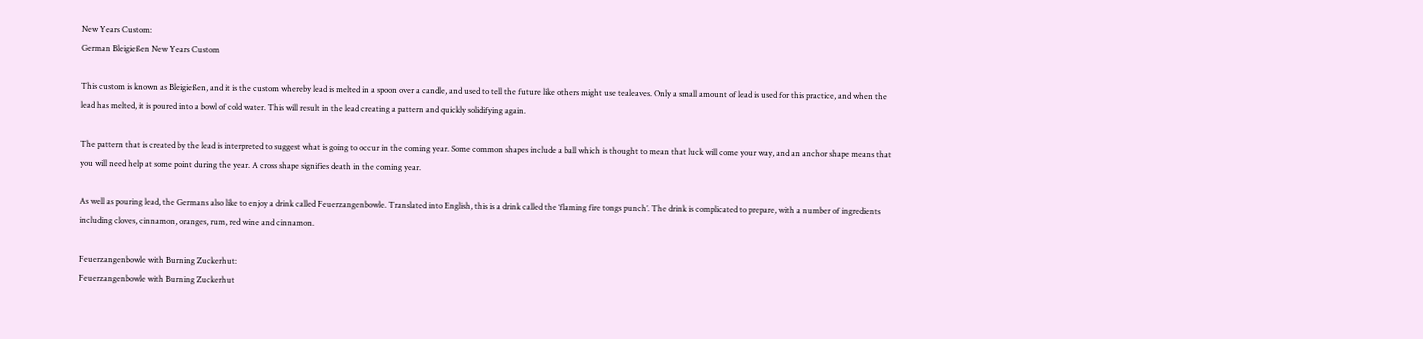New Years Custom:
German Bleigießen New Years Custom

This custom is known as Bleigießen, and it is the custom whereby lead is melted in a spoon over a candle, and used to tell the future like others might use tealeaves. Only a small amount of lead is used for this practice, and when the lead has melted, it is poured into a bowl of cold water. This will result in the lead creating a pattern and quickly solidifying again.

The pattern that is created by the lead is interpreted to suggest what is going to occur in the coming year. Some common shapes include a ball which is thought to mean that luck will come your way, and an anchor shape means that you will need help at some point during the year. A cross shape signifies death in the coming year.

As well as pouring lead, the Germans also like to enjoy a drink called Feuerzangenbowle. Translated into English, this is a drink called the ‘flaming fire tongs punch’. The drink is complicated to prepare, with a number of ingredients including cloves, cinnamon, oranges, rum, red wine and cinnamon.

Feuerzangenbowle with Burning Zuckerhut:
Feuerzangenbowle with Burning Zuckerhut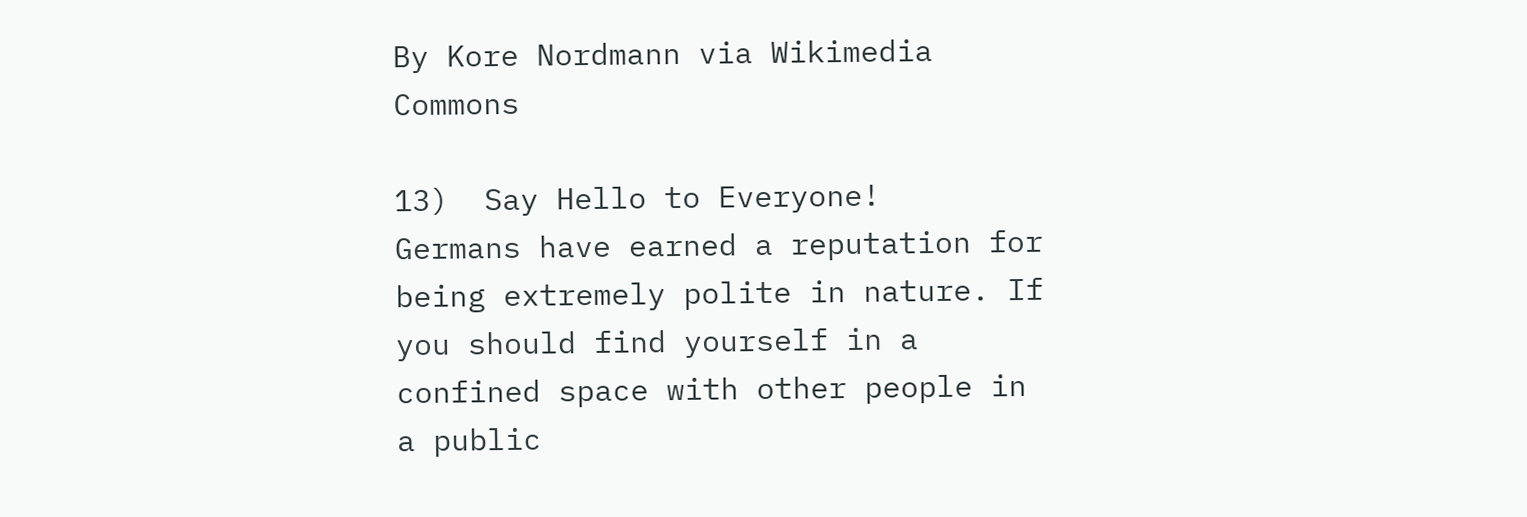By Kore Nordmann via Wikimedia Commons

13)  Say Hello to Everyone!
Germans have earned a reputation for being extremely polite in nature. If you should find yourself in a confined space with other people in a public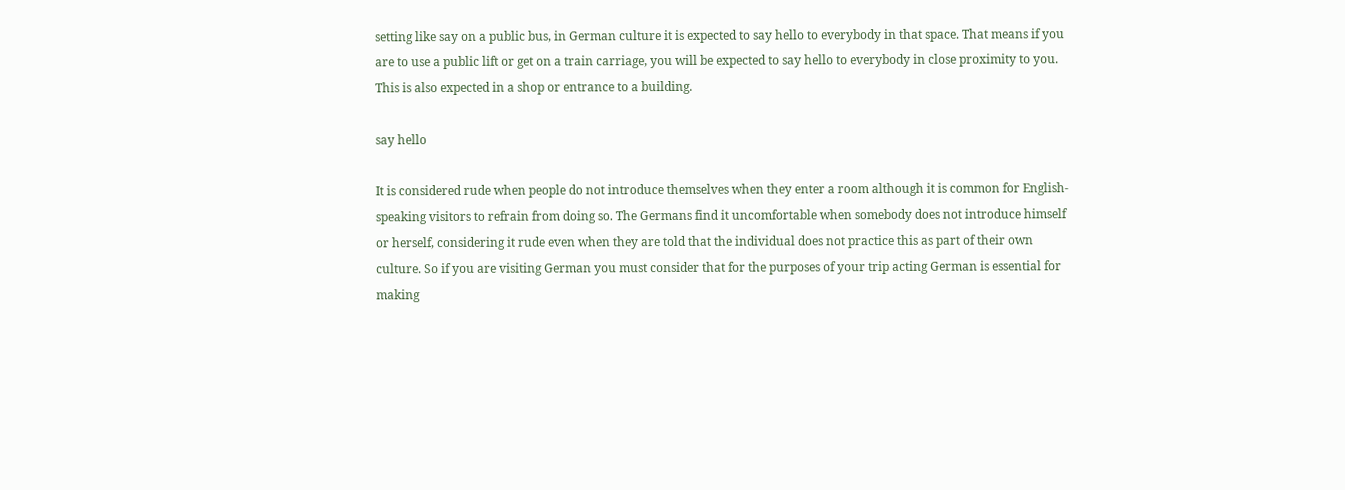setting like say on a public bus, in German culture it is expected to say hello to everybody in that space. That means if you are to use a public lift or get on a train carriage, you will be expected to say hello to everybody in close proximity to you. This is also expected in a shop or entrance to a building.

say hello

It is considered rude when people do not introduce themselves when they enter a room although it is common for English-speaking visitors to refrain from doing so. The Germans find it uncomfortable when somebody does not introduce himself or herself, considering it rude even when they are told that the individual does not practice this as part of their own culture. So if you are visiting German you must consider that for the purposes of your trip acting German is essential for making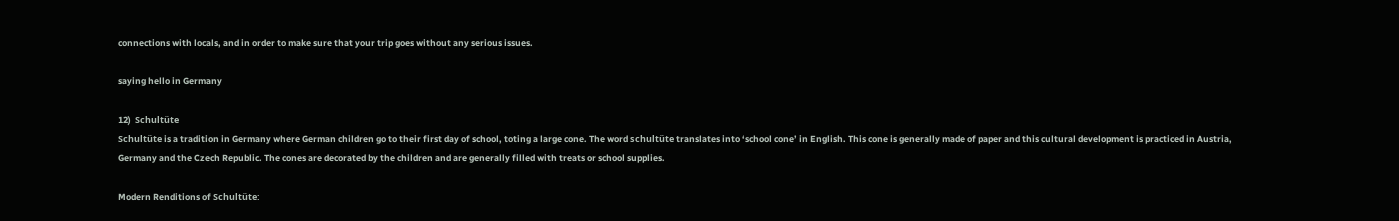connections with locals, and in order to make sure that your trip goes without any serious issues.

saying hello in Germany

12)  Schultüte
Schultüte is a tradition in Germany where German children go to their first day of school, toting a large cone. The word schultüte translates into ‘school cone’ in English. This cone is generally made of paper and this cultural development is practiced in Austria, Germany and the Czech Republic. The cones are decorated by the children and are generally filled with treats or school supplies.

Modern Renditions of Schultüte: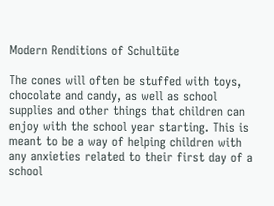Modern Renditions of Schultüte

The cones will often be stuffed with toys, chocolate and candy, as well as school supplies and other things that children can enjoy with the school year starting. This is meant to be a way of helping children with any anxieties related to their first day of a school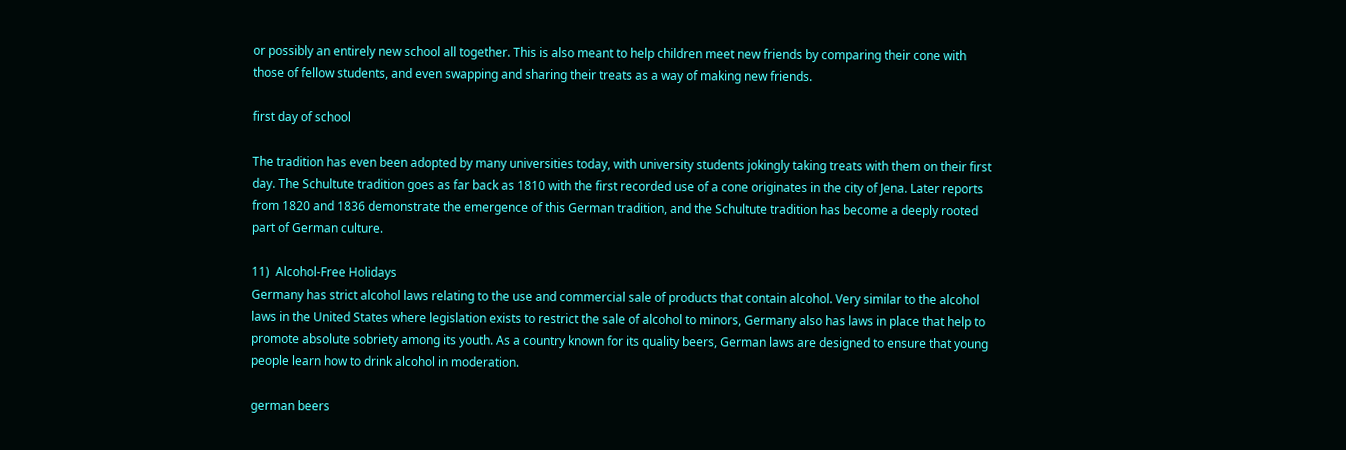or possibly an entirely new school all together. This is also meant to help children meet new friends by comparing their cone with those of fellow students, and even swapping and sharing their treats as a way of making new friends.

first day of school

The tradition has even been adopted by many universities today, with university students jokingly taking treats with them on their first day. The Schultute tradition goes as far back as 1810 with the first recorded use of a cone originates in the city of Jena. Later reports from 1820 and 1836 demonstrate the emergence of this German tradition, and the Schultute tradition has become a deeply rooted part of German culture.

11)  Alcohol-Free Holidays
Germany has strict alcohol laws relating to the use and commercial sale of products that contain alcohol. Very similar to the alcohol laws in the United States where legislation exists to restrict the sale of alcohol to minors, Germany also has laws in place that help to promote absolute sobriety among its youth. As a country known for its quality beers, German laws are designed to ensure that young people learn how to drink alcohol in moderation.

german beers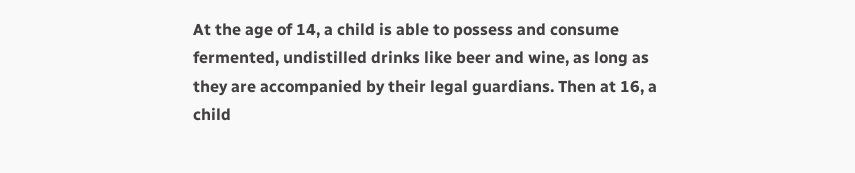At the age of 14, a child is able to possess and consume fermented, undistilled drinks like beer and wine, as long as they are accompanied by their legal guardians. Then at 16, a child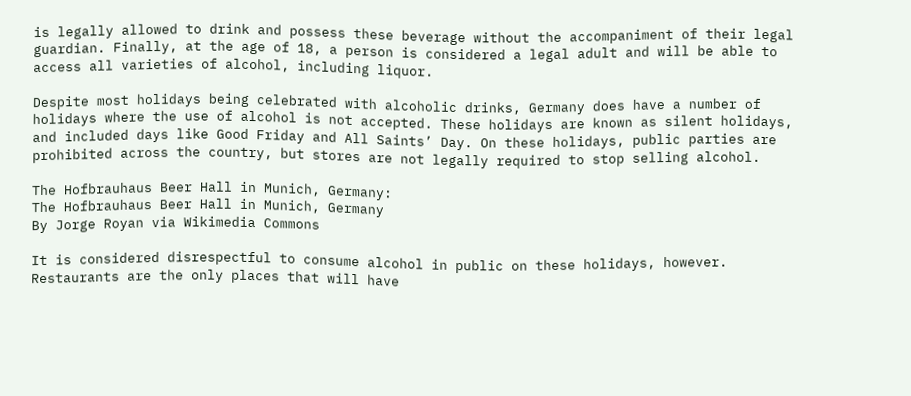is legally allowed to drink and possess these beverage without the accompaniment of their legal guardian. Finally, at the age of 18, a person is considered a legal adult and will be able to access all varieties of alcohol, including liquor.

Despite most holidays being celebrated with alcoholic drinks, Germany does have a number of holidays where the use of alcohol is not accepted. These holidays are known as silent holidays, and included days like Good Friday and All Saints’ Day. On these holidays, public parties are prohibited across the country, but stores are not legally required to stop selling alcohol.

The Hofbrauhaus Beer Hall in Munich, Germany:
The Hofbrauhaus Beer Hall in Munich, Germany
By Jorge Royan via Wikimedia Commons

It is considered disrespectful to consume alcohol in public on these holidays, however. Restaurants are the only places that will have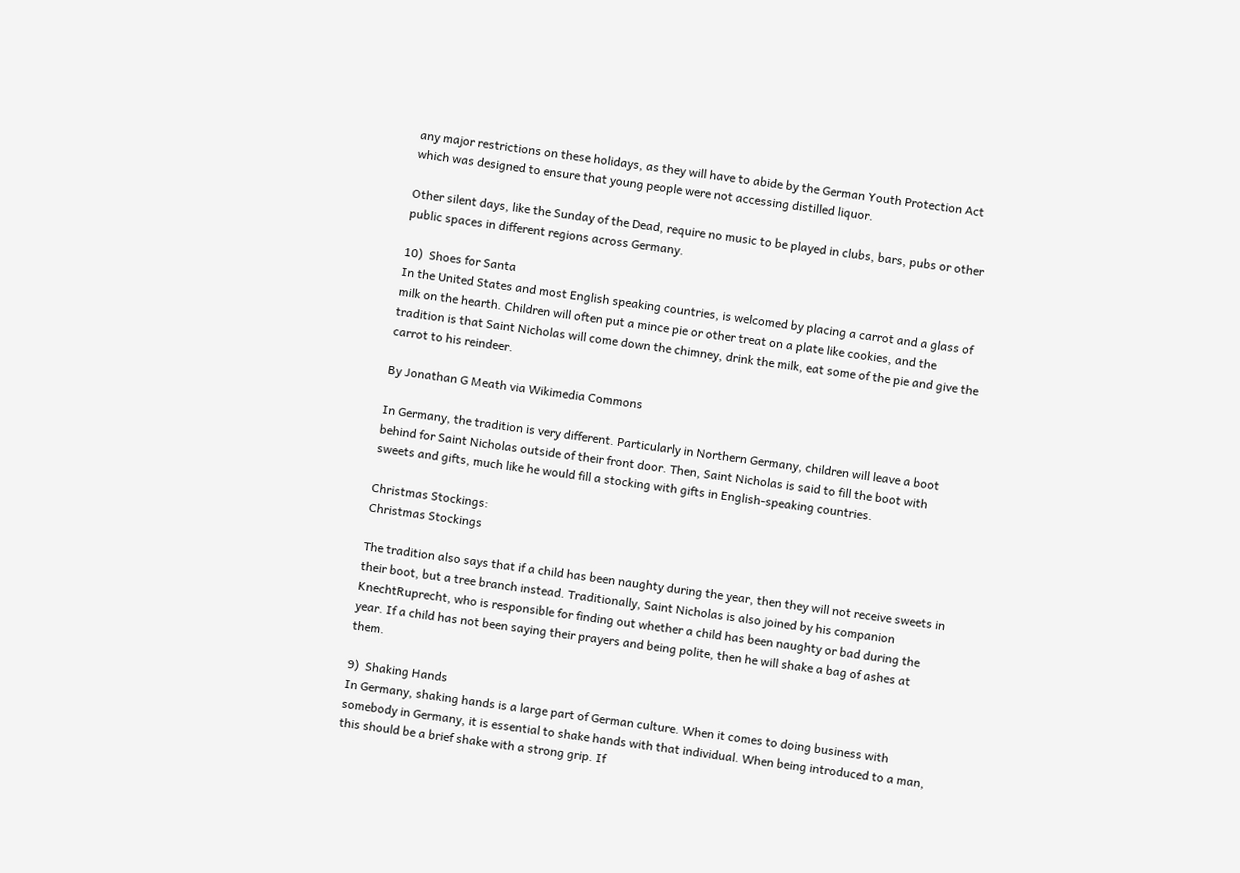any major restrictions on these holidays, as they will have to abide by the German Youth Protection Act which was designed to ensure that young people were not accessing distilled liquor.

Other silent days, like the Sunday of the Dead, require no music to be played in clubs, bars, pubs or other public spaces in different regions across Germany.

10)  Shoes for Santa
In the United States and most English speaking countries, is welcomed by placing a carrot and a glass of milk on the hearth. Children will often put a mince pie or other treat on a plate like cookies, and the tradition is that Saint Nicholas will come down the chimney, drink the milk, eat some of the pie and give the carrot to his reindeer.

By Jonathan G Meath via Wikimedia Commons

In Germany, the tradition is very different. Particularly in Northern Germany, children will leave a boot behind for Saint Nicholas outside of their front door. Then, Saint Nicholas is said to fill the boot with sweets and gifts, much like he would fill a stocking with gifts in English-speaking countries.

Christmas Stockings:
Christmas Stockings

The tradition also says that if a child has been naughty during the year, then they will not receive sweets in their boot, but a tree branch instead. Traditionally, Saint Nicholas is also joined by his companion KnechtRuprecht, who is responsible for finding out whether a child has been naughty or bad during the year. If a child has not been saying their prayers and being polite, then he will shake a bag of ashes at them.

9)  Shaking Hands
In Germany, shaking hands is a large part of German culture. When it comes to doing business with somebody in Germany, it is essential to shake hands with that individual. When being introduced to a man, this should be a brief shake with a strong grip. If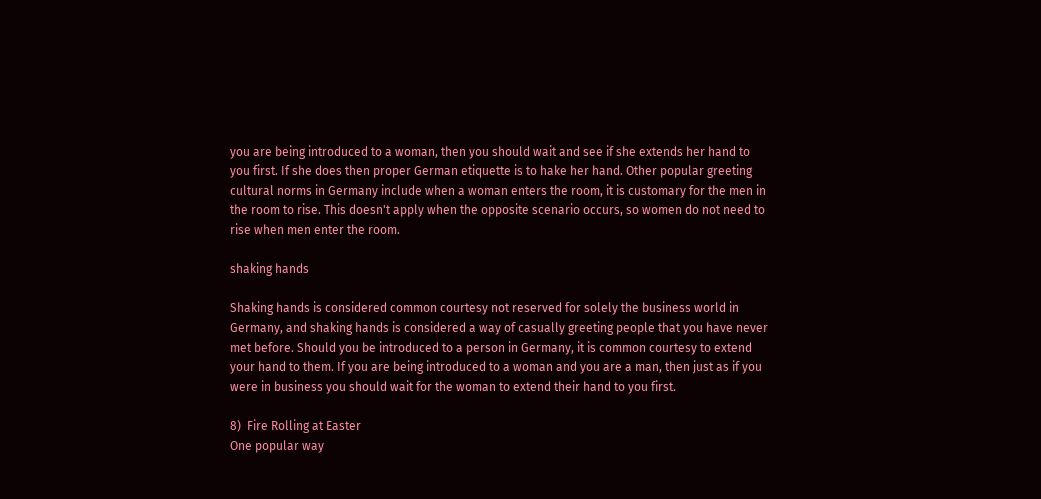you are being introduced to a woman, then you should wait and see if she extends her hand to you first. If she does then proper German etiquette is to hake her hand. Other popular greeting cultural norms in Germany include when a woman enters the room, it is customary for the men in the room to rise. This doesn't apply when the opposite scenario occurs, so women do not need to rise when men enter the room.

shaking hands

Shaking hands is considered common courtesy not reserved for solely the business world in Germany, and shaking hands is considered a way of casually greeting people that you have never met before. Should you be introduced to a person in Germany, it is common courtesy to extend your hand to them. If you are being introduced to a woman and you are a man, then just as if you were in business you should wait for the woman to extend their hand to you first.

8)  Fire Rolling at Easter
One popular way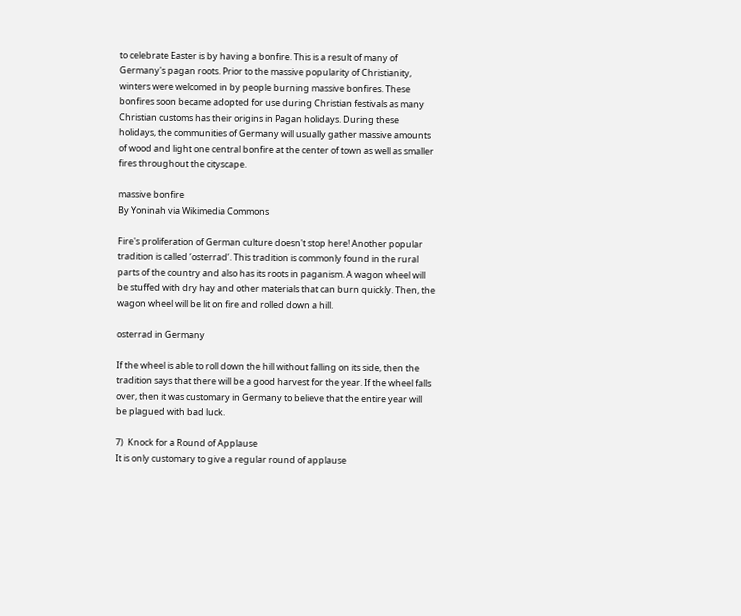to celebrate Easter is by having a bonfire. This is a result of many of Germany's pagan roots. Prior to the massive popularity of Christianity, winters were welcomed in by people burning massive bonfires. These bonfires soon became adopted for use during Christian festivals as many Christian customs has their origins in Pagan holidays. During these holidays, the communities of Germany will usually gather massive amounts of wood and light one central bonfire at the center of town as well as smaller fires throughout the cityscape.

massive bonfire
By Yoninah via Wikimedia Commons

Fire's proliferation of German culture doesn't stop here! Another popular tradition is called ‘osterrad’. This tradition is commonly found in the rural parts of the country and also has its roots in paganism. A wagon wheel will be stuffed with dry hay and other materials that can burn quickly. Then, the wagon wheel will be lit on fire and rolled down a hill.

osterrad in Germany

If the wheel is able to roll down the hill without falling on its side, then the tradition says that there will be a good harvest for the year. If the wheel falls over, then it was customary in Germany to believe that the entire year will be plagued with bad luck.

7)  Knock for a Round of Applause
It is only customary to give a regular round of applause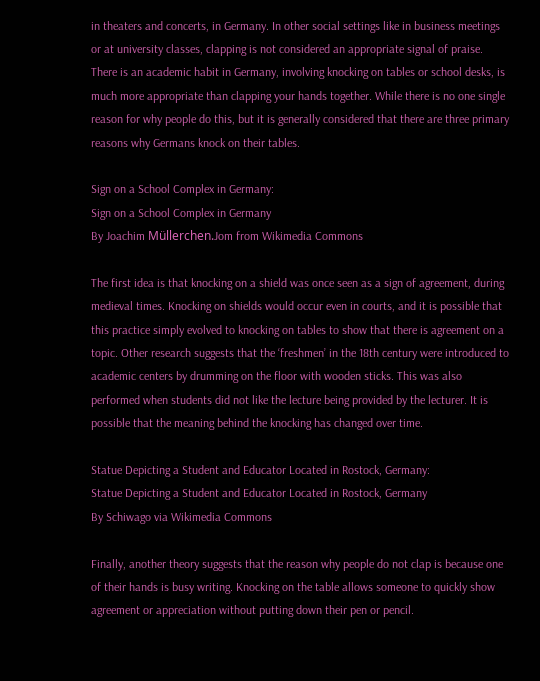in theaters and concerts, in Germany. In other social settings like in business meetings or at university classes, clapping is not considered an appropriate signal of praise. There is an academic habit in Germany, involving knocking on tables or school desks, is much more appropriate than clapping your hands together. While there is no one single reason for why people do this, but it is generally considered that there are three primary reasons why Germans knock on their tables.

Sign on a School Complex in Germany:
Sign on a School Complex in Germany
By Joachim Müllerchen.Jom from Wikimedia Commons

The first idea is that knocking on a shield was once seen as a sign of agreement, during medieval times. Knocking on shields would occur even in courts, and it is possible that this practice simply evolved to knocking on tables to show that there is agreement on a topic. Other research suggests that the ‘freshmen’ in the 18th century were introduced to academic centers by drumming on the floor with wooden sticks. This was also performed when students did not like the lecture being provided by the lecturer. It is possible that the meaning behind the knocking has changed over time.

Statue Depicting a Student and Educator Located in Rostock, Germany:
Statue Depicting a Student and Educator Located in Rostock, Germany
By Schiwago via Wikimedia Commons

Finally, another theory suggests that the reason why people do not clap is because one of their hands is busy writing. Knocking on the table allows someone to quickly show agreement or appreciation without putting down their pen or pencil.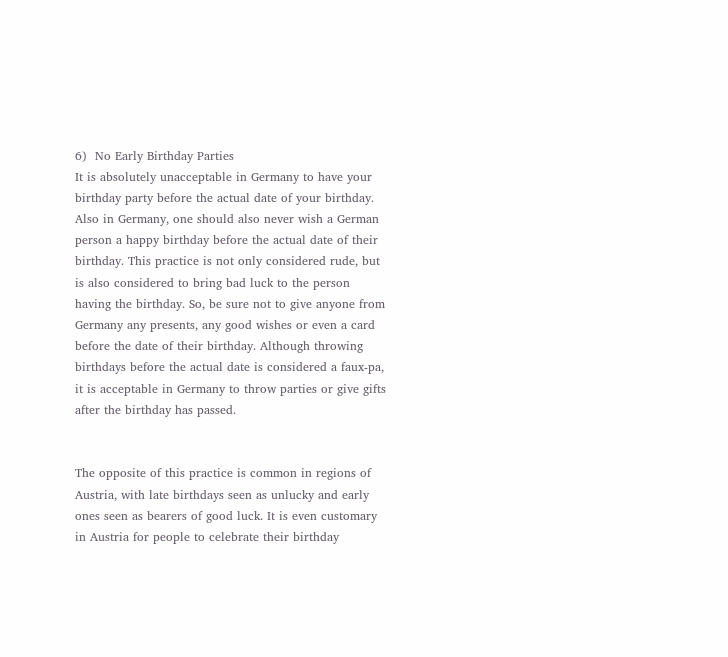6)  No Early Birthday Parties
It is absolutely unacceptable in Germany to have your birthday party before the actual date of your birthday. Also in Germany, one should also never wish a German person a happy birthday before the actual date of their birthday. This practice is not only considered rude, but is also considered to bring bad luck to the person having the birthday. So, be sure not to give anyone from Germany any presents, any good wishes or even a card before the date of their birthday. Although throwing birthdays before the actual date is considered a faux-pa, it is acceptable in Germany to throw parties or give gifts after the birthday has passed.


The opposite of this practice is common in regions of Austria, with late birthdays seen as unlucky and early ones seen as bearers of good luck. It is even customary in Austria for people to celebrate their birthday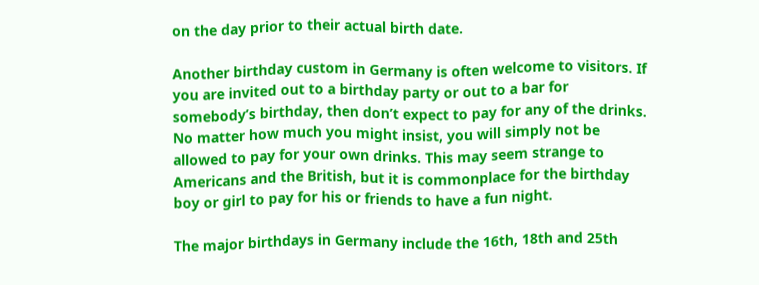on the day prior to their actual birth date.

Another birthday custom in Germany is often welcome to visitors. If you are invited out to a birthday party or out to a bar for somebody’s birthday, then don’t expect to pay for any of the drinks. No matter how much you might insist, you will simply not be allowed to pay for your own drinks. This may seem strange to Americans and the British, but it is commonplace for the birthday boy or girl to pay for his or friends to have a fun night.

The major birthdays in Germany include the 16th, 18th and 25th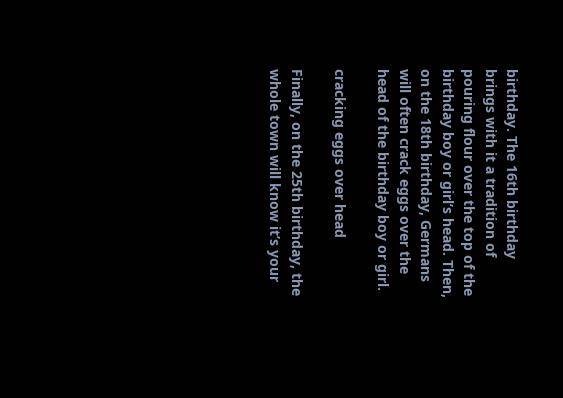birthday. The 16th birthday brings with it a tradition of pouring flour over the top of the birthday boy or girl’s head. Then, on the 18th birthday, Germans will often crack eggs over the head of the birthday boy or girl.

cracking eggs over head

Finally, on the 25th birthday, the whole town will know it’s your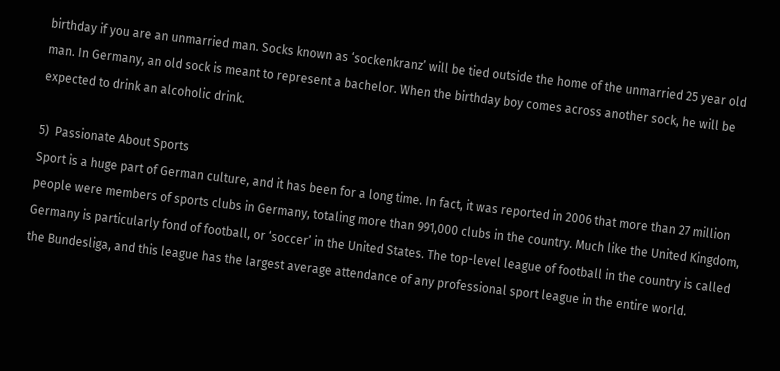birthday if you are an unmarried man. Socks known as ‘sockenkranz’ will be tied outside the home of the unmarried 25 year old man. In Germany, an old sock is meant to represent a bachelor. When the birthday boy comes across another sock, he will be expected to drink an alcoholic drink.

5)  Passionate About Sports
Sport is a huge part of German culture, and it has been for a long time. In fact, it was reported in 2006 that more than 27 million people were members of sports clubs in Germany, totaling more than 991,000 clubs in the country. Much like the United Kingdom, Germany is particularly fond of football, or ‘soccer’ in the United States. The top-level league of football in the country is called the Bundesliga, and this league has the largest average attendance of any professional sport league in the entire world.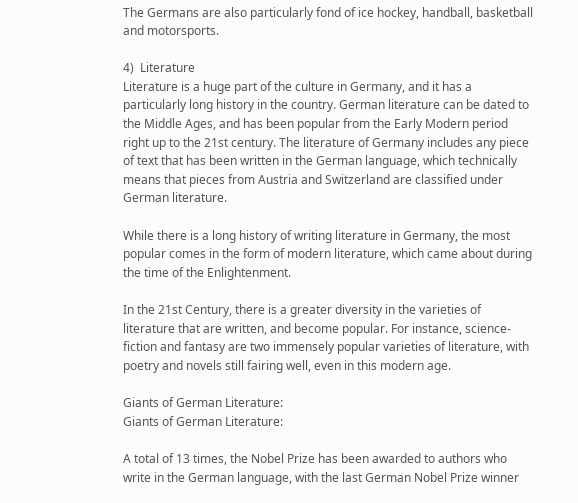The Germans are also particularly fond of ice hockey, handball, basketball and motorsports.

4)  Literature
Literature is a huge part of the culture in Germany, and it has a particularly long history in the country. German literature can be dated to the Middle Ages, and has been popular from the Early Modern period right up to the 21st century. The literature of Germany includes any piece of text that has been written in the German language, which technically means that pieces from Austria and Switzerland are classified under German literature.

While there is a long history of writing literature in Germany, the most popular comes in the form of modern literature, which came about during the time of the Enlightenment.

In the 21st Century, there is a greater diversity in the varieties of literature that are written, and become popular. For instance, science-fiction and fantasy are two immensely popular varieties of literature, with poetry and novels still fairing well, even in this modern age.

Giants of German Literature:
Giants of German Literature:

A total of 13 times, the Nobel Prize has been awarded to authors who write in the German language, with the last German Nobel Prize winner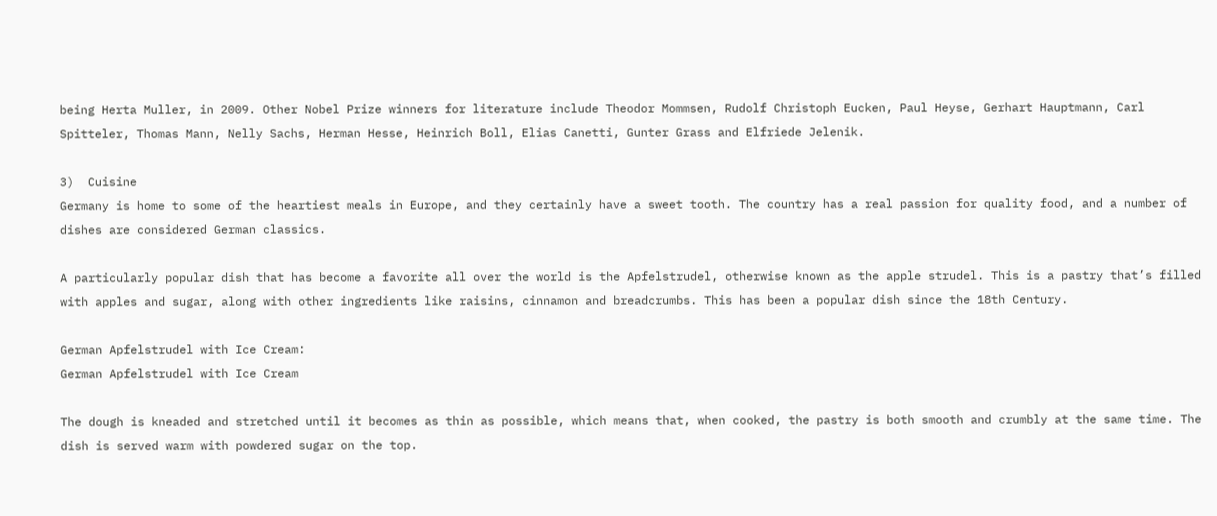being Herta Muller, in 2009. Other Nobel Prize winners for literature include Theodor Mommsen, Rudolf Christoph Eucken, Paul Heyse, Gerhart Hauptmann, Carl Spitteler, Thomas Mann, Nelly Sachs, Herman Hesse, Heinrich Boll, Elias Canetti, Gunter Grass and Elfriede Jelenik.

3)  Cuisine
Germany is home to some of the heartiest meals in Europe, and they certainly have a sweet tooth. The country has a real passion for quality food, and a number of dishes are considered German classics.

A particularly popular dish that has become a favorite all over the world is the Apfelstrudel, otherwise known as the apple strudel. This is a pastry that’s filled with apples and sugar, along with other ingredients like raisins, cinnamon and breadcrumbs. This has been a popular dish since the 18th Century.

German Apfelstrudel with Ice Cream:
German Apfelstrudel with Ice Cream

The dough is kneaded and stretched until it becomes as thin as possible, which means that, when cooked, the pastry is both smooth and crumbly at the same time. The dish is served warm with powdered sugar on the top.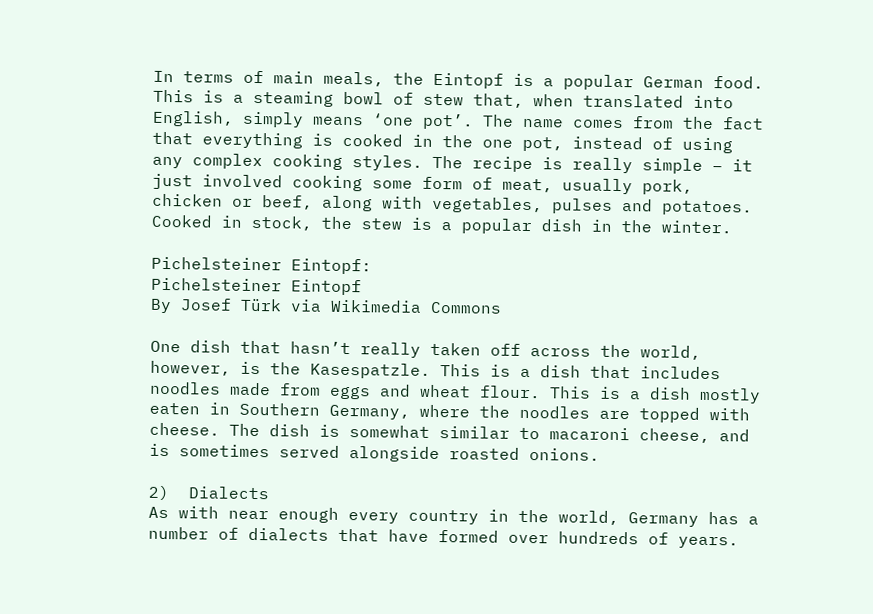In terms of main meals, the Eintopf is a popular German food. This is a steaming bowl of stew that, when translated into English, simply means ‘one pot’. The name comes from the fact that everything is cooked in the one pot, instead of using any complex cooking styles. The recipe is really simple – it just involved cooking some form of meat, usually pork, chicken or beef, along with vegetables, pulses and potatoes. Cooked in stock, the stew is a popular dish in the winter.

Pichelsteiner Eintopf:
Pichelsteiner Eintopf
By Josef Türk via Wikimedia Commons

One dish that hasn’t really taken off across the world, however, is the Kasespatzle. This is a dish that includes noodles made from eggs and wheat flour. This is a dish mostly eaten in Southern Germany, where the noodles are topped with cheese. The dish is somewhat similar to macaroni cheese, and is sometimes served alongside roasted onions.

2)  Dialects
As with near enough every country in the world, Germany has a number of dialects that have formed over hundreds of years.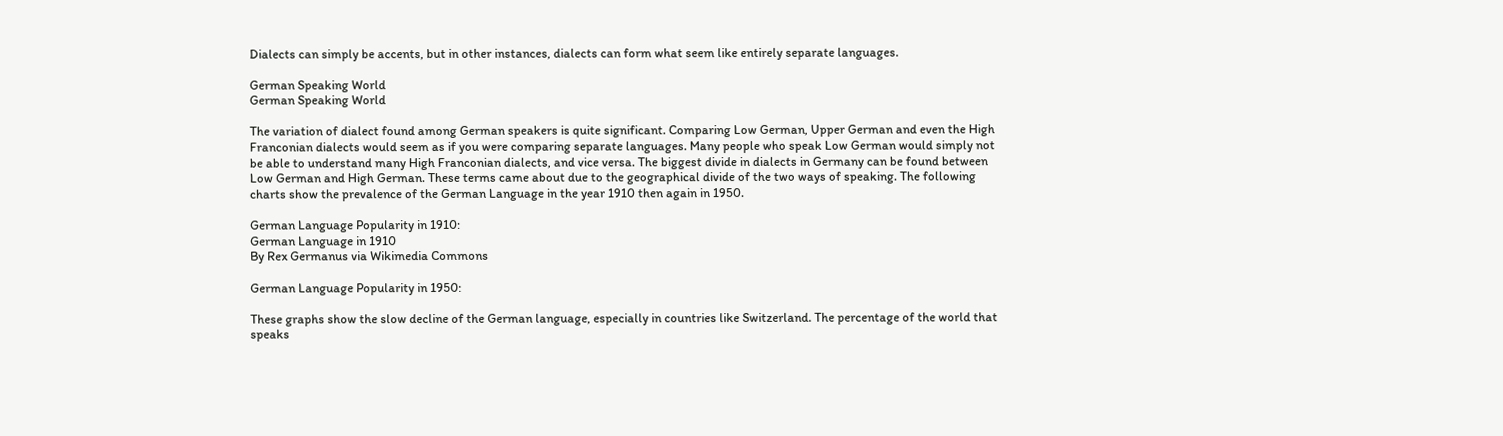Dialects can simply be accents, but in other instances, dialects can form what seem like entirely separate languages.

German Speaking World
German Speaking World

The variation of dialect found among German speakers is quite significant. Comparing Low German, Upper German and even the High Franconian dialects would seem as if you were comparing separate languages. Many people who speak Low German would simply not be able to understand many High Franconian dialects, and vice versa. The biggest divide in dialects in Germany can be found between Low German and High German. These terms came about due to the geographical divide of the two ways of speaking. The following charts show the prevalence of the German Language in the year 1910 then again in 1950.

German Language Popularity in 1910:
German Language in 1910
By Rex Germanus via Wikimedia Commons

German Language Popularity in 1950:

These graphs show the slow decline of the German language, especially in countries like Switzerland. The percentage of the world that speaks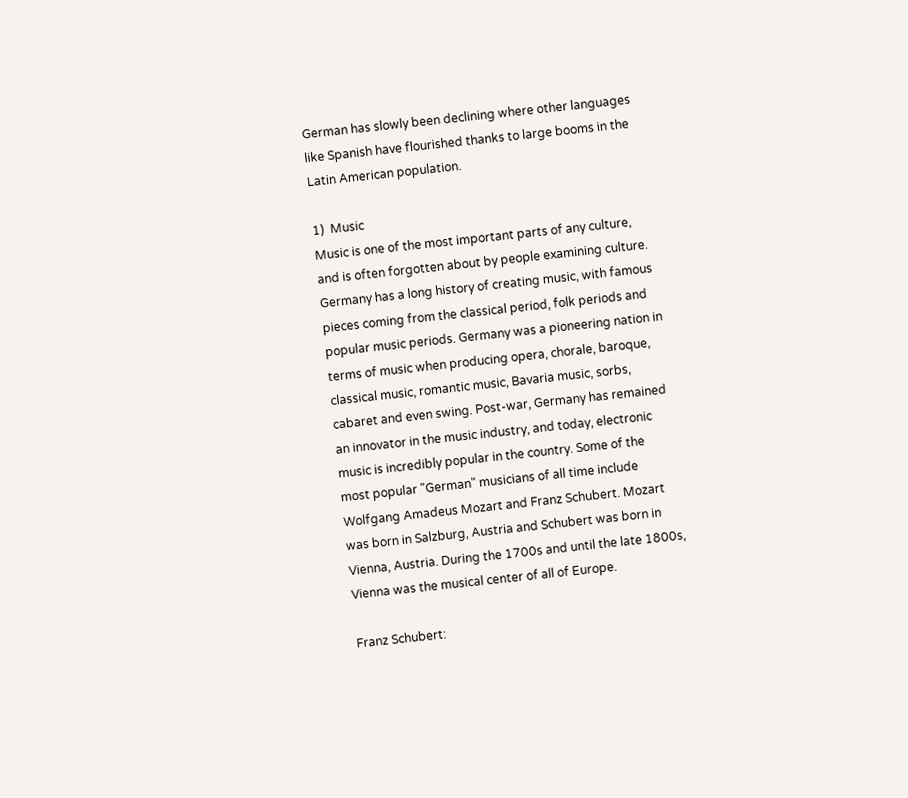German has slowly been declining where other languages like Spanish have flourished thanks to large booms in the Latin American population.

1)  Music
Music is one of the most important parts of any culture, and is often forgotten about by people examining culture. Germany has a long history of creating music, with famous pieces coming from the classical period, folk periods and popular music periods. Germany was a pioneering nation in terms of music when producing opera, chorale, baroque, classical music, romantic music, Bavaria music, sorbs, cabaret and even swing. Post-war, Germany has remained an innovator in the music industry, and today, electronic music is incredibly popular in the country. Some of the most popular "German" musicians of all time include Wolfgang Amadeus Mozart and Franz Schubert. Mozart was born in Salzburg, Austria and Schubert was born in Vienna, Austria. During the 1700s and until the late 1800s, Vienna was the musical center of all of Europe.

Franz Schubert: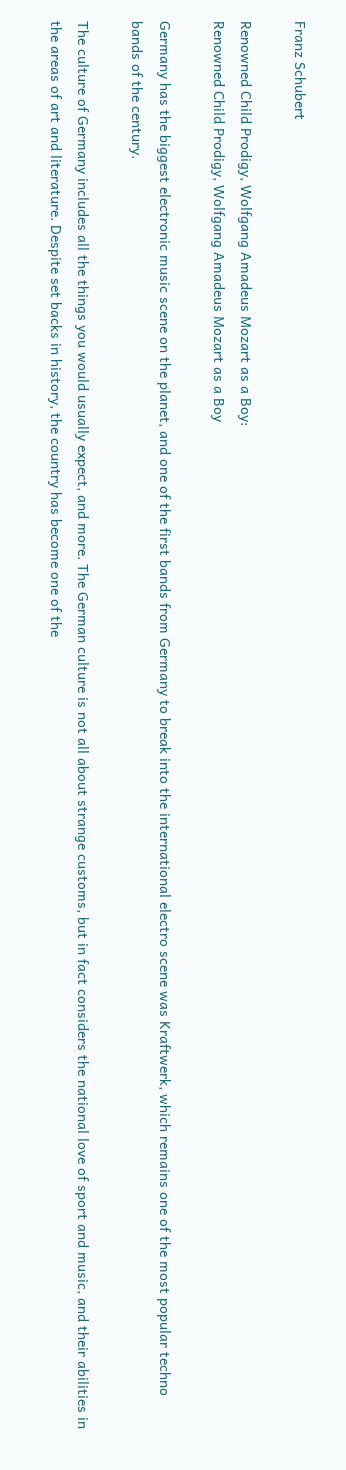Franz Schubert

Renowned Child Prodigy, Wolfgang Amadeus Mozart as a Boy:
Renowned Child Prodigy, Wolfgang Amadeus Mozart as a Boy

Germany has the biggest electronic music scene on the planet, and one of the first bands from Germany to break into the international electro scene was Kraftwerk, which remains one of the most popular techno bands of the century.

The culture of Germany includes all the things you would usually expect, and more. The German culture is not all about strange customs, but in fact considers the national love of sport and music, and their abilities in the areas of art and literature. Despite set backs in history, the country has become one of the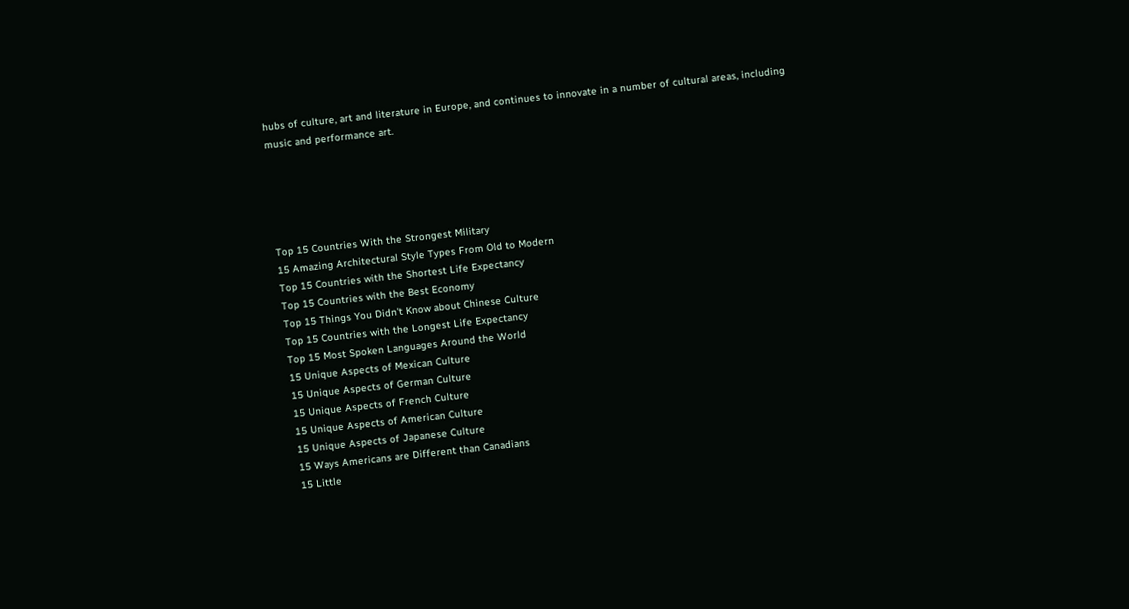hubs of culture, art and literature in Europe, and continues to innovate in a number of cultural areas, including music and performance art.





Top 15 Countries With the Strongest Military
15 Amazing Architectural Style Types From Old to Modern
Top 15 Countries with the Shortest Life Expectancy
Top 15 Countries with the Best Economy
Top 15 Things You Didn't Know about Chinese Culture
Top 15 Countries with the Longest Life Expectancy
Top 15 Most Spoken Languages Around the World
15 Unique Aspects of Mexican Culture
15 Unique Aspects of German Culture
15 Unique Aspects of French Culture
15 Unique Aspects of American Culture
15 Unique Aspects of Japanese Culture
15 Ways Americans are Different than Canadians
15 Little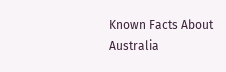Known Facts About Australia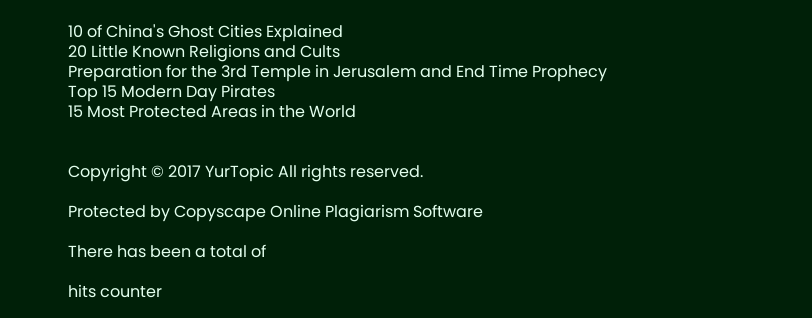10 of China's Ghost Cities Explained
20 Little Known Religions and Cults
Preparation for the 3rd Temple in Jerusalem and End Time Prophecy
Top 15 Modern Day Pirates
15 Most Protected Areas in the World


Copyright © 2017 YurTopic All rights reserved.

Protected by Copyscape Online Plagiarism Software

There has been a total of

hits counter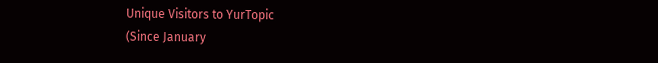Unique Visitors to YurTopic
(Since January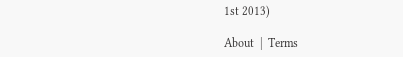1st 2013)

About  |  Terms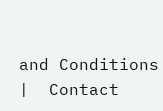and Conditions  |  Contact